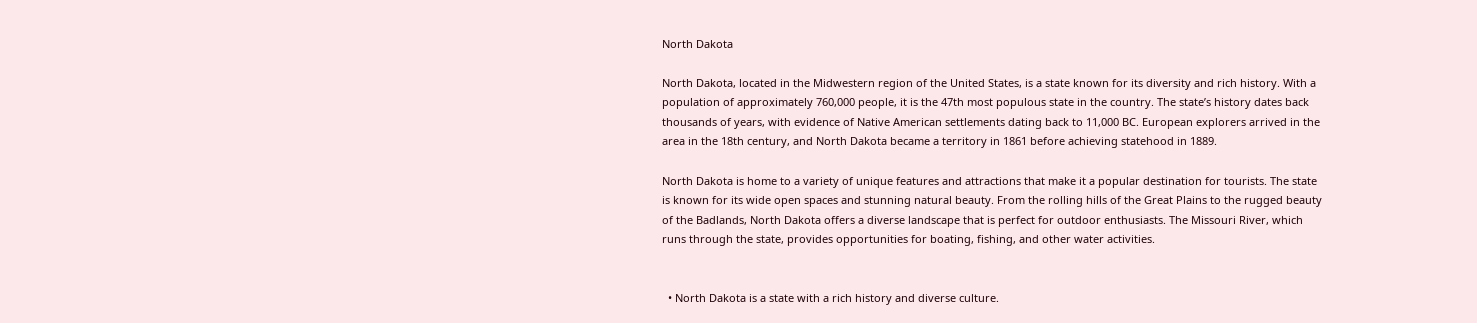North Dakota

North Dakota, located in the Midwestern region of the United States, is a state known for its diversity and rich history. With a population of approximately 760,000 people, it is the 47th most populous state in the country. The state’s history dates back thousands of years, with evidence of Native American settlements dating back to 11,000 BC. European explorers arrived in the area in the 18th century, and North Dakota became a territory in 1861 before achieving statehood in 1889.

North Dakota is home to a variety of unique features and attractions that make it a popular destination for tourists. The state is known for its wide open spaces and stunning natural beauty. From the rolling hills of the Great Plains to the rugged beauty of the Badlands, North Dakota offers a diverse landscape that is perfect for outdoor enthusiasts. The Missouri River, which runs through the state, provides opportunities for boating, fishing, and other water activities.


  • North Dakota is a state with a rich history and diverse culture.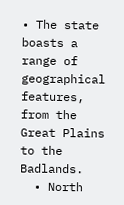• The state boasts a range of geographical features, from the Great Plains to the Badlands.
  • North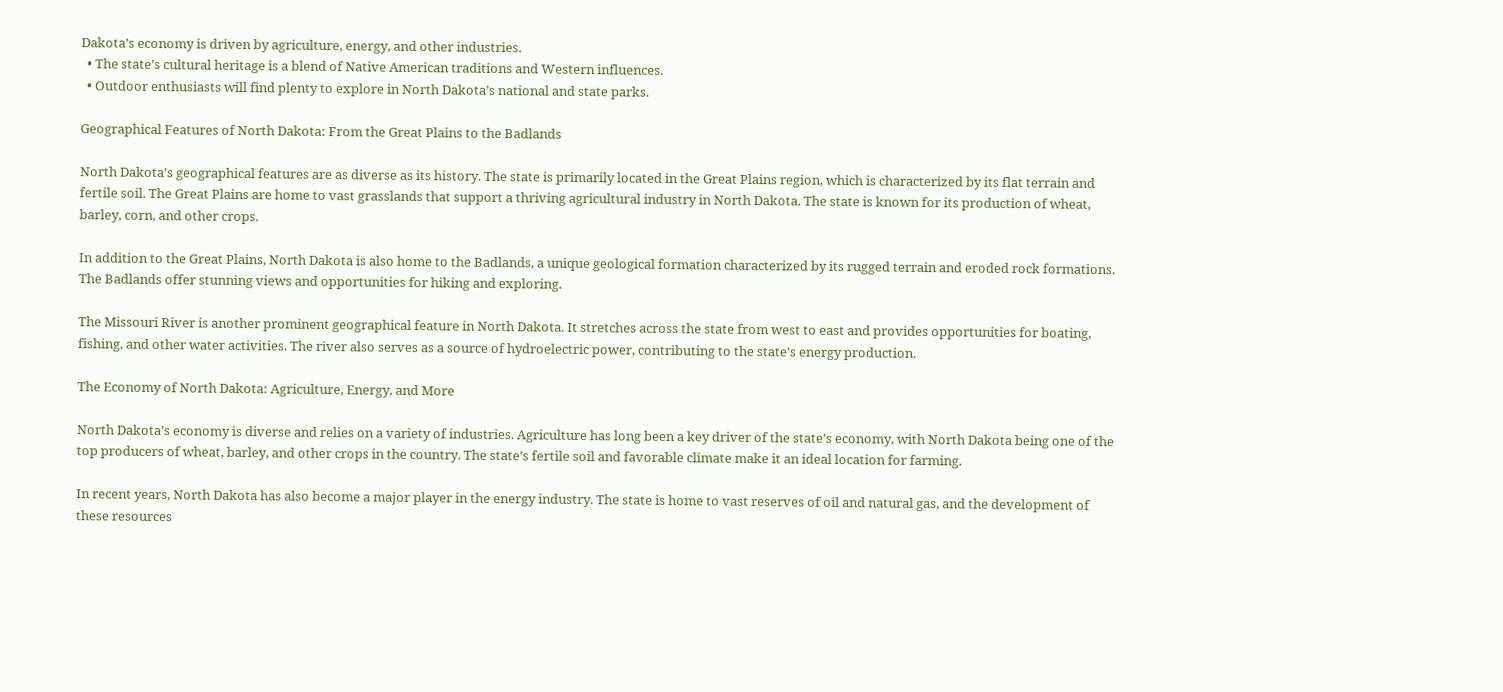Dakota’s economy is driven by agriculture, energy, and other industries.
  • The state’s cultural heritage is a blend of Native American traditions and Western influences.
  • Outdoor enthusiasts will find plenty to explore in North Dakota’s national and state parks.

Geographical Features of North Dakota: From the Great Plains to the Badlands

North Dakota’s geographical features are as diverse as its history. The state is primarily located in the Great Plains region, which is characterized by its flat terrain and fertile soil. The Great Plains are home to vast grasslands that support a thriving agricultural industry in North Dakota. The state is known for its production of wheat, barley, corn, and other crops.

In addition to the Great Plains, North Dakota is also home to the Badlands, a unique geological formation characterized by its rugged terrain and eroded rock formations. The Badlands offer stunning views and opportunities for hiking and exploring.

The Missouri River is another prominent geographical feature in North Dakota. It stretches across the state from west to east and provides opportunities for boating, fishing, and other water activities. The river also serves as a source of hydroelectric power, contributing to the state’s energy production.

The Economy of North Dakota: Agriculture, Energy, and More

North Dakota’s economy is diverse and relies on a variety of industries. Agriculture has long been a key driver of the state’s economy, with North Dakota being one of the top producers of wheat, barley, and other crops in the country. The state’s fertile soil and favorable climate make it an ideal location for farming.

In recent years, North Dakota has also become a major player in the energy industry. The state is home to vast reserves of oil and natural gas, and the development of these resources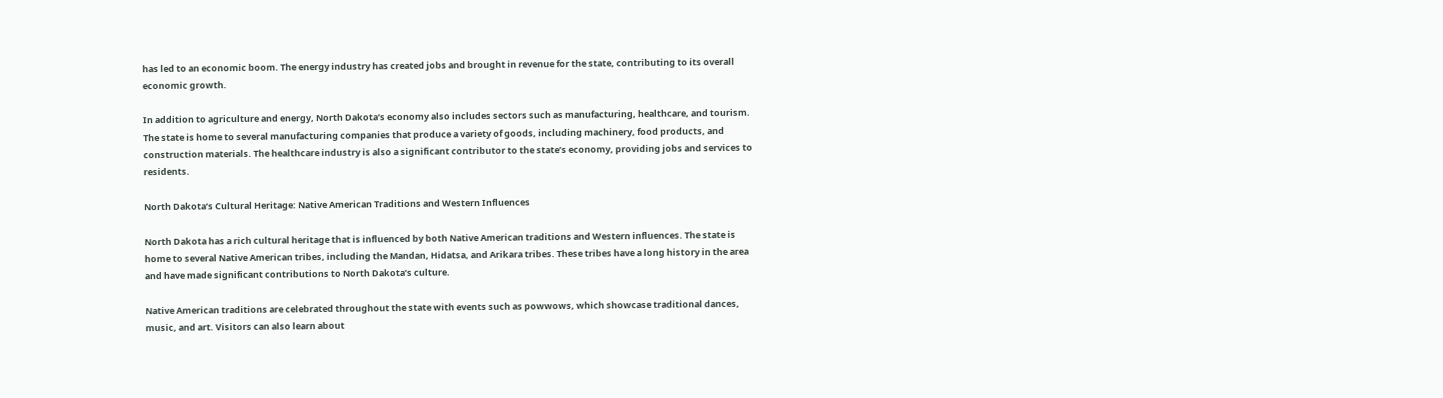has led to an economic boom. The energy industry has created jobs and brought in revenue for the state, contributing to its overall economic growth.

In addition to agriculture and energy, North Dakota’s economy also includes sectors such as manufacturing, healthcare, and tourism. The state is home to several manufacturing companies that produce a variety of goods, including machinery, food products, and construction materials. The healthcare industry is also a significant contributor to the state’s economy, providing jobs and services to residents.

North Dakota’s Cultural Heritage: Native American Traditions and Western Influences

North Dakota has a rich cultural heritage that is influenced by both Native American traditions and Western influences. The state is home to several Native American tribes, including the Mandan, Hidatsa, and Arikara tribes. These tribes have a long history in the area and have made significant contributions to North Dakota’s culture.

Native American traditions are celebrated throughout the state with events such as powwows, which showcase traditional dances, music, and art. Visitors can also learn about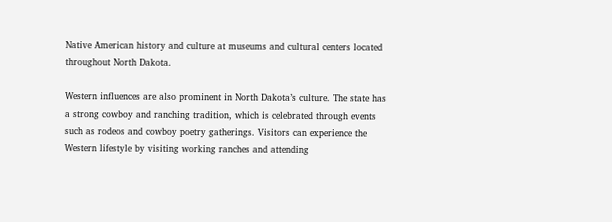Native American history and culture at museums and cultural centers located throughout North Dakota.

Western influences are also prominent in North Dakota’s culture. The state has a strong cowboy and ranching tradition, which is celebrated through events such as rodeos and cowboy poetry gatherings. Visitors can experience the Western lifestyle by visiting working ranches and attending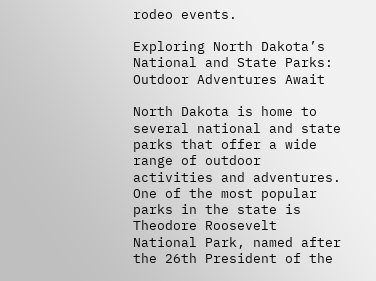rodeo events.

Exploring North Dakota’s National and State Parks: Outdoor Adventures Await

North Dakota is home to several national and state parks that offer a wide range of outdoor activities and adventures. One of the most popular parks in the state is Theodore Roosevelt National Park, named after the 26th President of the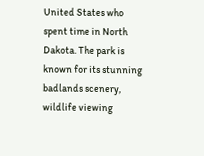United States who spent time in North Dakota. The park is known for its stunning badlands scenery, wildlife viewing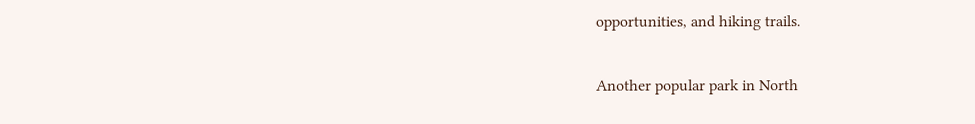opportunities, and hiking trails.

Another popular park in North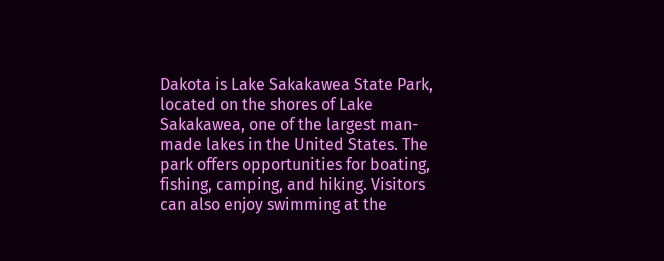Dakota is Lake Sakakawea State Park, located on the shores of Lake Sakakawea, one of the largest man-made lakes in the United States. The park offers opportunities for boating, fishing, camping, and hiking. Visitors can also enjoy swimming at the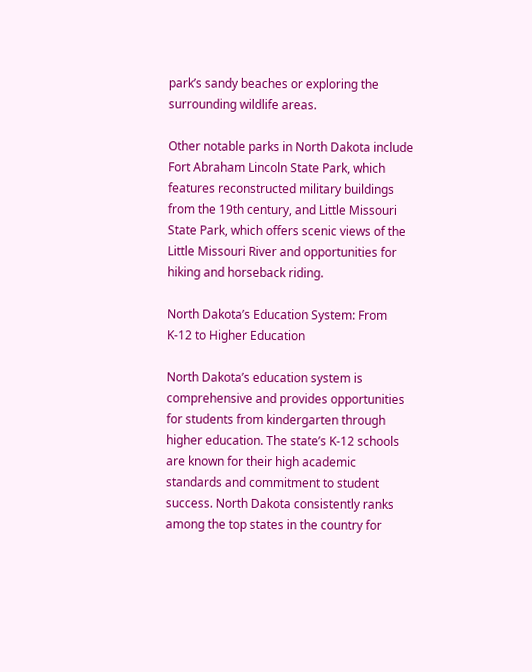park’s sandy beaches or exploring the surrounding wildlife areas.

Other notable parks in North Dakota include Fort Abraham Lincoln State Park, which features reconstructed military buildings from the 19th century, and Little Missouri State Park, which offers scenic views of the Little Missouri River and opportunities for hiking and horseback riding.

North Dakota’s Education System: From K-12 to Higher Education

North Dakota’s education system is comprehensive and provides opportunities for students from kindergarten through higher education. The state’s K-12 schools are known for their high academic standards and commitment to student success. North Dakota consistently ranks among the top states in the country for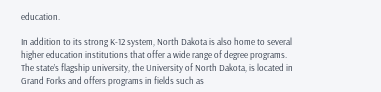education.

In addition to its strong K-12 system, North Dakota is also home to several higher education institutions that offer a wide range of degree programs. The state’s flagship university, the University of North Dakota, is located in Grand Forks and offers programs in fields such as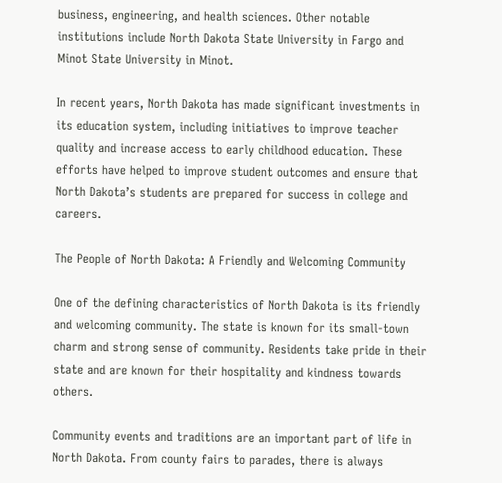business, engineering, and health sciences. Other notable institutions include North Dakota State University in Fargo and Minot State University in Minot.

In recent years, North Dakota has made significant investments in its education system, including initiatives to improve teacher quality and increase access to early childhood education. These efforts have helped to improve student outcomes and ensure that North Dakota’s students are prepared for success in college and careers.

The People of North Dakota: A Friendly and Welcoming Community

One of the defining characteristics of North Dakota is its friendly and welcoming community. The state is known for its small-town charm and strong sense of community. Residents take pride in their state and are known for their hospitality and kindness towards others.

Community events and traditions are an important part of life in North Dakota. From county fairs to parades, there is always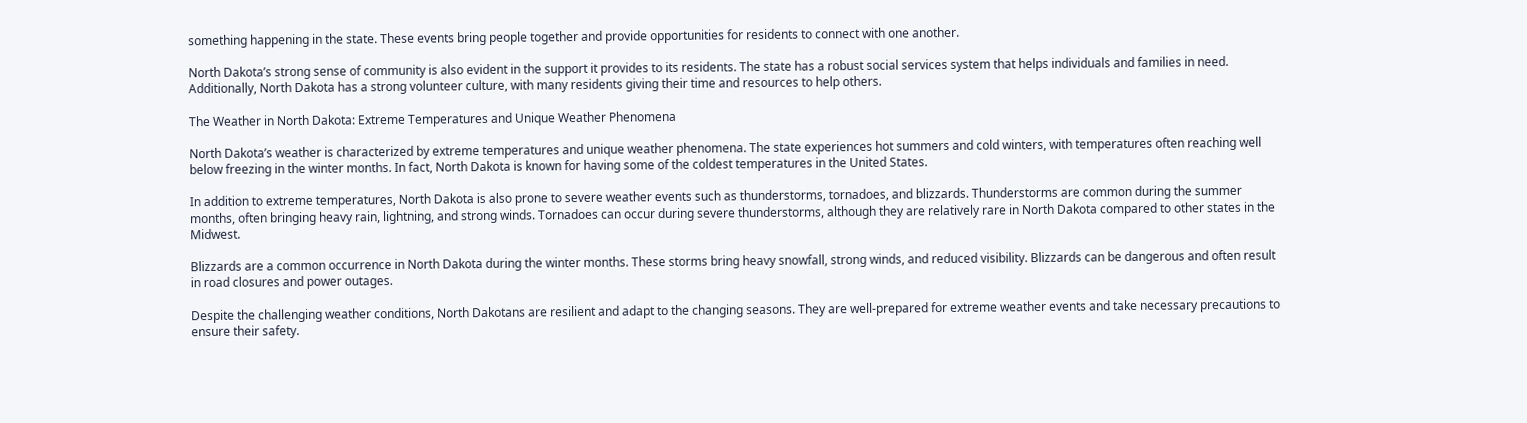something happening in the state. These events bring people together and provide opportunities for residents to connect with one another.

North Dakota’s strong sense of community is also evident in the support it provides to its residents. The state has a robust social services system that helps individuals and families in need. Additionally, North Dakota has a strong volunteer culture, with many residents giving their time and resources to help others.

The Weather in North Dakota: Extreme Temperatures and Unique Weather Phenomena

North Dakota’s weather is characterized by extreme temperatures and unique weather phenomena. The state experiences hot summers and cold winters, with temperatures often reaching well below freezing in the winter months. In fact, North Dakota is known for having some of the coldest temperatures in the United States.

In addition to extreme temperatures, North Dakota is also prone to severe weather events such as thunderstorms, tornadoes, and blizzards. Thunderstorms are common during the summer months, often bringing heavy rain, lightning, and strong winds. Tornadoes can occur during severe thunderstorms, although they are relatively rare in North Dakota compared to other states in the Midwest.

Blizzards are a common occurrence in North Dakota during the winter months. These storms bring heavy snowfall, strong winds, and reduced visibility. Blizzards can be dangerous and often result in road closures and power outages.

Despite the challenging weather conditions, North Dakotans are resilient and adapt to the changing seasons. They are well-prepared for extreme weather events and take necessary precautions to ensure their safety.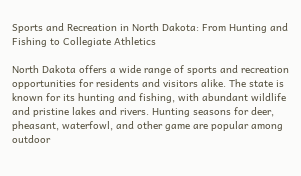Sports and Recreation in North Dakota: From Hunting and Fishing to Collegiate Athletics

North Dakota offers a wide range of sports and recreation opportunities for residents and visitors alike. The state is known for its hunting and fishing, with abundant wildlife and pristine lakes and rivers. Hunting seasons for deer, pheasant, waterfowl, and other game are popular among outdoor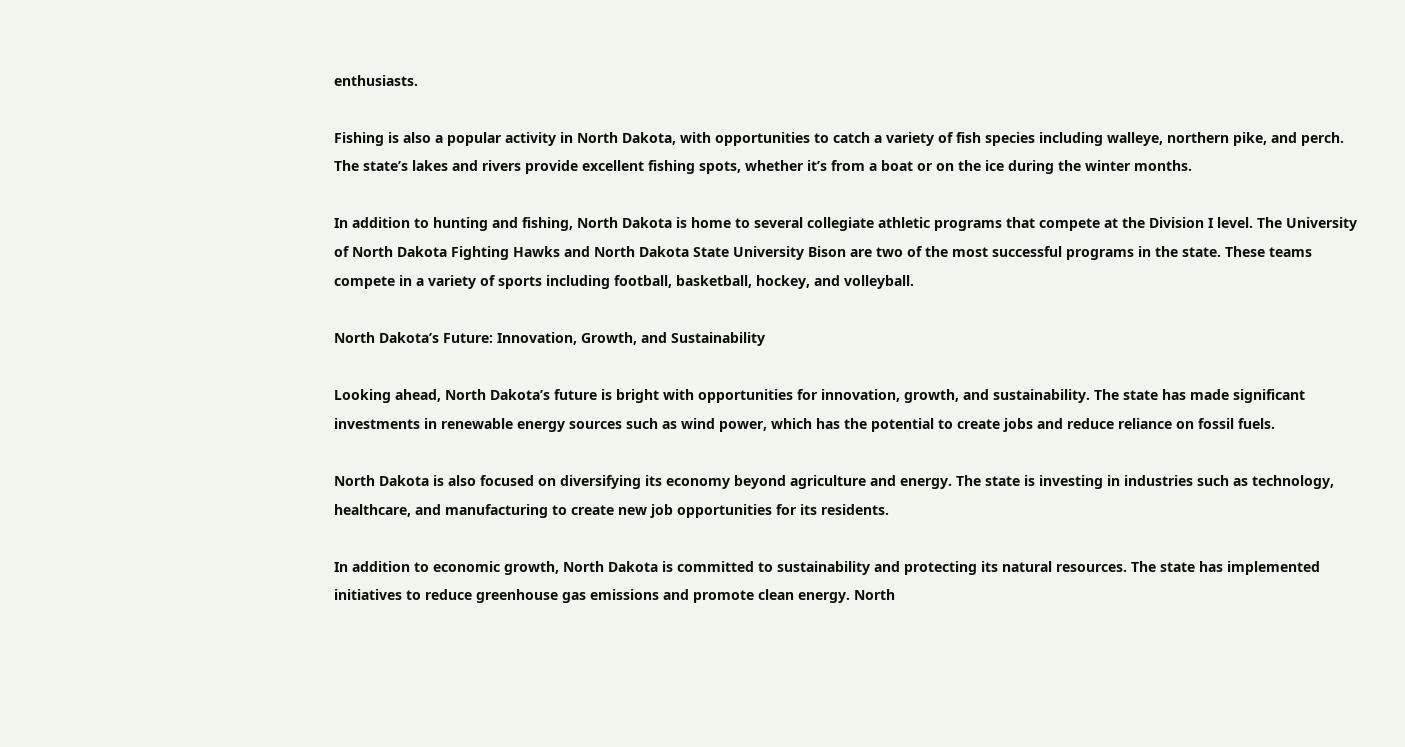enthusiasts.

Fishing is also a popular activity in North Dakota, with opportunities to catch a variety of fish species including walleye, northern pike, and perch. The state’s lakes and rivers provide excellent fishing spots, whether it’s from a boat or on the ice during the winter months.

In addition to hunting and fishing, North Dakota is home to several collegiate athletic programs that compete at the Division I level. The University of North Dakota Fighting Hawks and North Dakota State University Bison are two of the most successful programs in the state. These teams compete in a variety of sports including football, basketball, hockey, and volleyball.

North Dakota’s Future: Innovation, Growth, and Sustainability

Looking ahead, North Dakota’s future is bright with opportunities for innovation, growth, and sustainability. The state has made significant investments in renewable energy sources such as wind power, which has the potential to create jobs and reduce reliance on fossil fuels.

North Dakota is also focused on diversifying its economy beyond agriculture and energy. The state is investing in industries such as technology, healthcare, and manufacturing to create new job opportunities for its residents.

In addition to economic growth, North Dakota is committed to sustainability and protecting its natural resources. The state has implemented initiatives to reduce greenhouse gas emissions and promote clean energy. North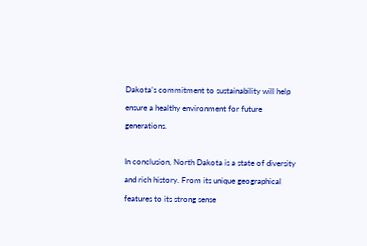Dakota’s commitment to sustainability will help ensure a healthy environment for future generations.

In conclusion, North Dakota is a state of diversity and rich history. From its unique geographical features to its strong sense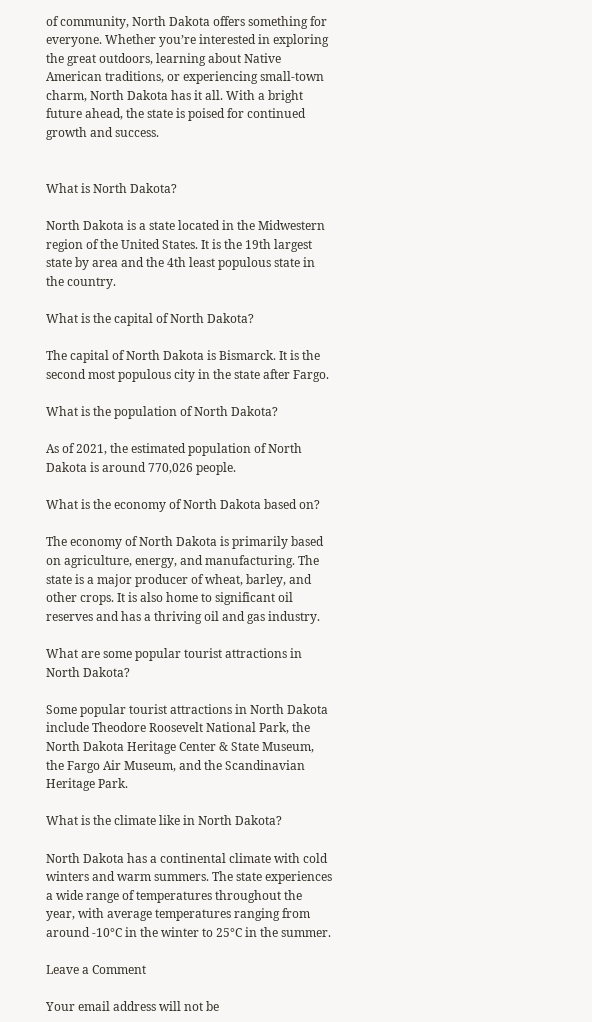of community, North Dakota offers something for everyone. Whether you’re interested in exploring the great outdoors, learning about Native American traditions, or experiencing small-town charm, North Dakota has it all. With a bright future ahead, the state is poised for continued growth and success.


What is North Dakota?

North Dakota is a state located in the Midwestern region of the United States. It is the 19th largest state by area and the 4th least populous state in the country.

What is the capital of North Dakota?

The capital of North Dakota is Bismarck. It is the second most populous city in the state after Fargo.

What is the population of North Dakota?

As of 2021, the estimated population of North Dakota is around 770,026 people.

What is the economy of North Dakota based on?

The economy of North Dakota is primarily based on agriculture, energy, and manufacturing. The state is a major producer of wheat, barley, and other crops. It is also home to significant oil reserves and has a thriving oil and gas industry.

What are some popular tourist attractions in North Dakota?

Some popular tourist attractions in North Dakota include Theodore Roosevelt National Park, the North Dakota Heritage Center & State Museum, the Fargo Air Museum, and the Scandinavian Heritage Park.

What is the climate like in North Dakota?

North Dakota has a continental climate with cold winters and warm summers. The state experiences a wide range of temperatures throughout the year, with average temperatures ranging from around -10°C in the winter to 25°C in the summer.

Leave a Comment

Your email address will not be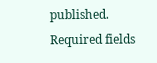published. Required fields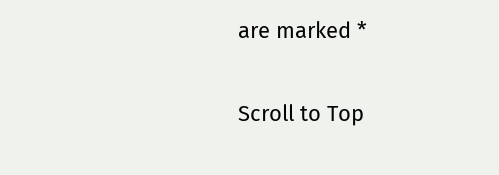are marked *

Scroll to Top